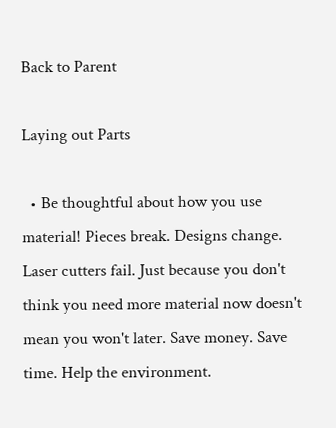Back to Parent

Laying out Parts

  • Be thoughtful about how you use material! Pieces break. Designs change. Laser cutters fail. Just because you don't think you need more material now doesn't mean you won't later. Save money. Save time. Help the environment.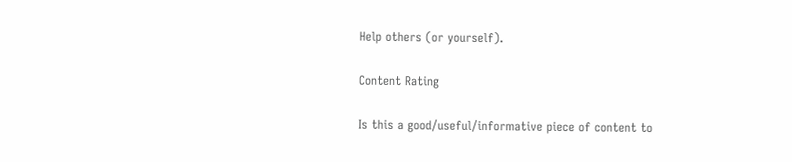Help others (or yourself).

Content Rating

Is this a good/useful/informative piece of content to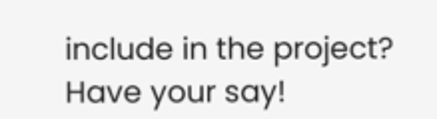include in the project? Have your say!